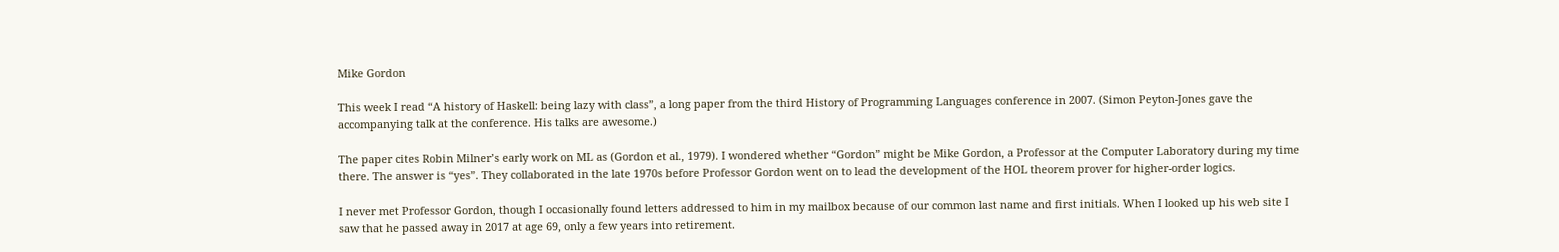Mike Gordon

This week I read “A history of Haskell: being lazy with class”, a long paper from the third History of Programming Languages conference in 2007. (Simon Peyton-Jones gave the accompanying talk at the conference. His talks are awesome.)

The paper cites Robin Milner’s early work on ML as (Gordon et al., 1979). I wondered whether “Gordon” might be Mike Gordon, a Professor at the Computer Laboratory during my time there. The answer is “yes”. They collaborated in the late 1970s before Professor Gordon went on to lead the development of the HOL theorem prover for higher-order logics.

I never met Professor Gordon, though I occasionally found letters addressed to him in my mailbox because of our common last name and first initials. When I looked up his web site I saw that he passed away in 2017 at age 69, only a few years into retirement.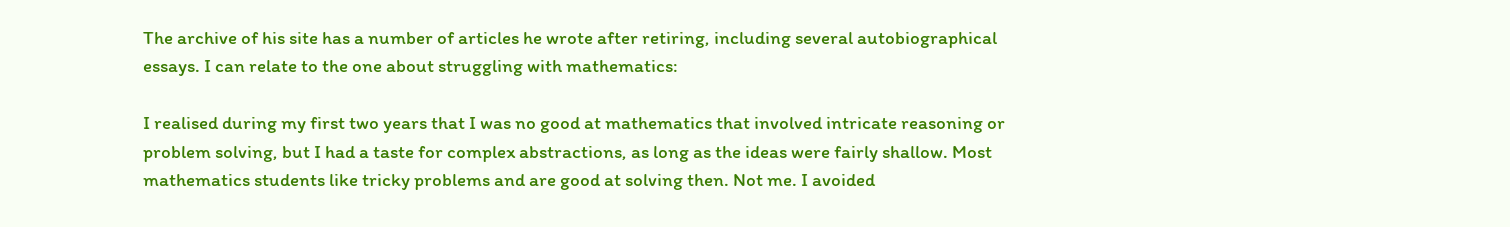The archive of his site has a number of articles he wrote after retiring, including several autobiographical essays. I can relate to the one about struggling with mathematics:

I realised during my first two years that I was no good at mathematics that involved intricate reasoning or problem solving, but I had a taste for complex abstractions, as long as the ideas were fairly shallow. Most mathematics students like tricky problems and are good at solving then. Not me. I avoided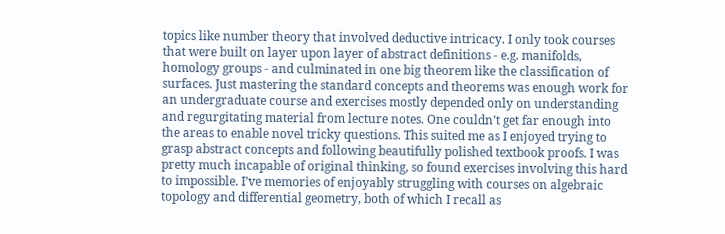topics like number theory that involved deductive intricacy. I only took courses that were built on layer upon layer of abstract definitions - e.g. manifolds, homology groups - and culminated in one big theorem like the classification of surfaces. Just mastering the standard concepts and theorems was enough work for an undergraduate course and exercises mostly depended only on understanding and regurgitating material from lecture notes. One couldn’t get far enough into the areas to enable novel tricky questions. This suited me as I enjoyed trying to grasp abstract concepts and following beautifully polished textbook proofs. I was pretty much incapable of original thinking, so found exercises involving this hard to impossible. I’ve memories of enjoyably struggling with courses on algebraic topology and differential geometry, both of which I recall as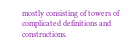mostly consisting of towers of complicated definitions and constructions.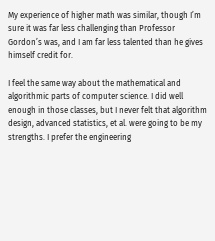My experience of higher math was similar, though I’m sure it was far less challenging than Professor Gordon’s was, and I am far less talented than he gives himself credit for.

I feel the same way about the mathematical and algorithmic parts of computer science. I did well enough in those classes, but I never felt that algorithm design, advanced statistics, et al. were going to be my strengths. I prefer the engineering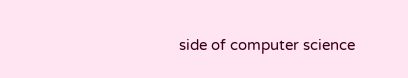side of computer science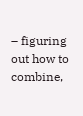– figuring out how to combine,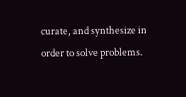curate, and synthesize in order to solve problems.